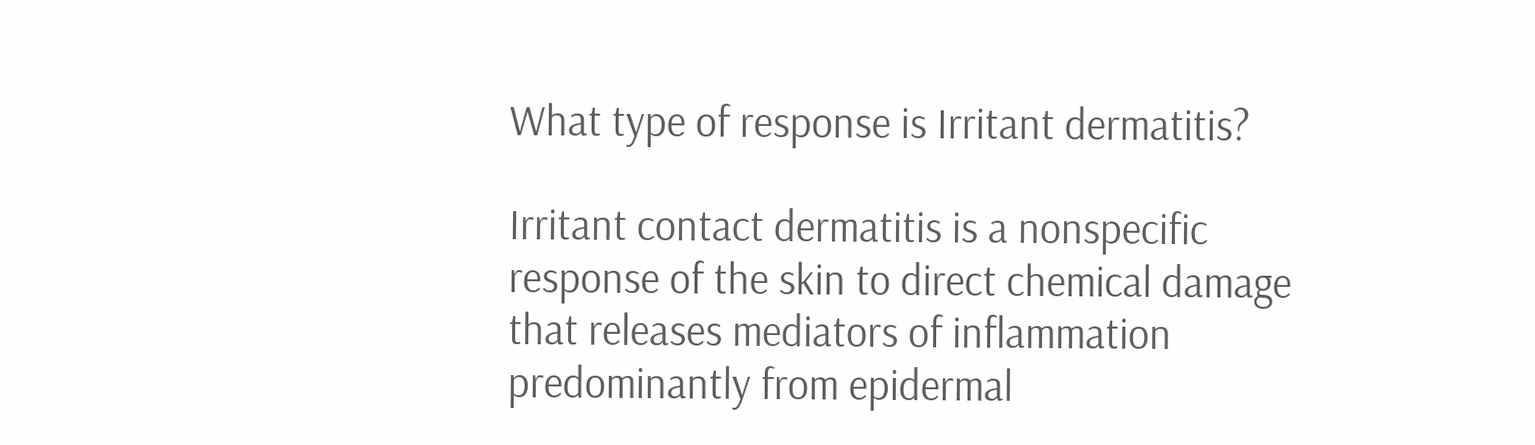What type of response is Irritant dermatitis?

Irritant contact dermatitis is a nonspecific response of the skin to direct chemical damage that releases mediators of inflammation predominantly from epidermal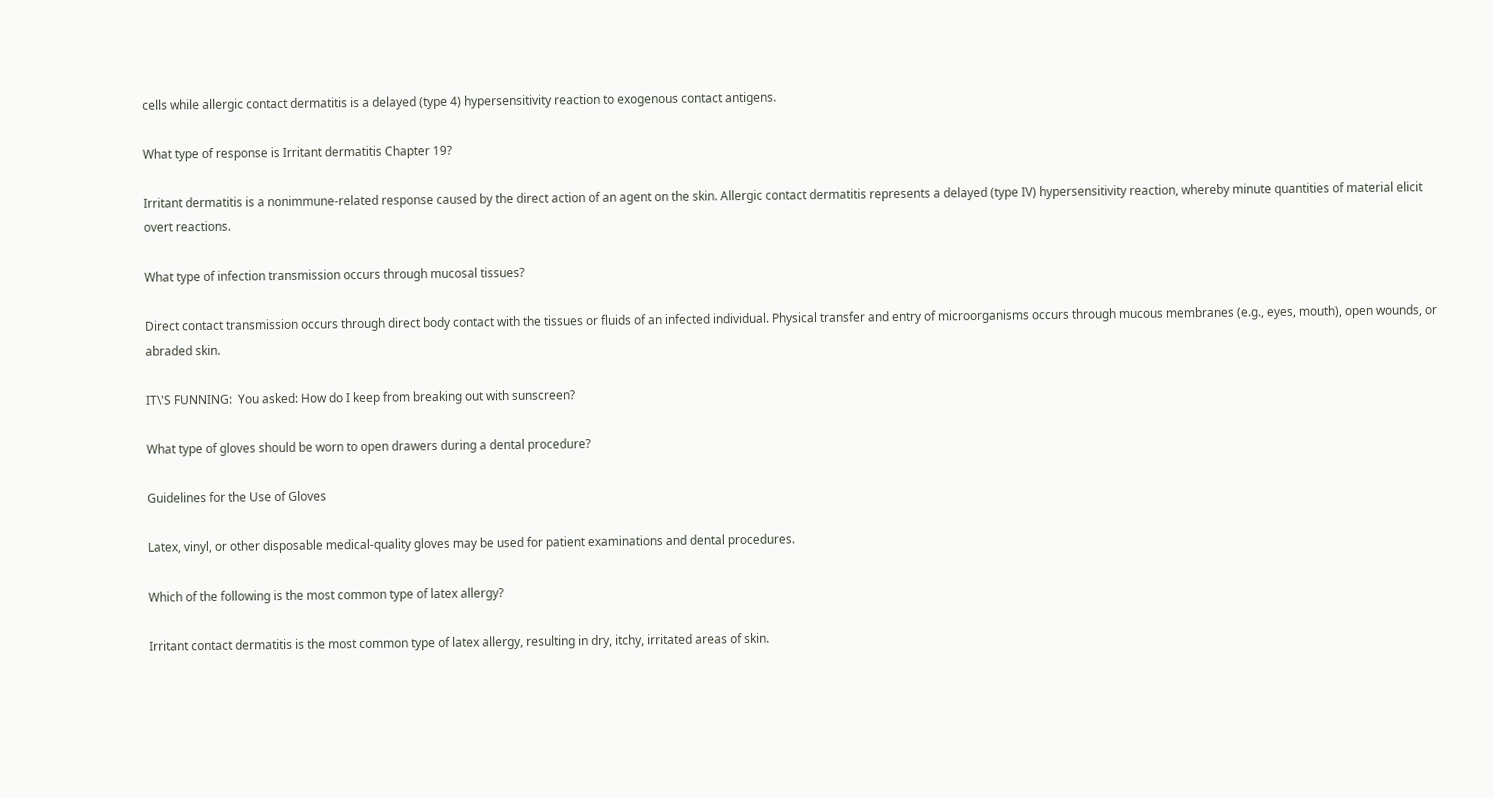cells while allergic contact dermatitis is a delayed (type 4) hypersensitivity reaction to exogenous contact antigens.

What type of response is Irritant dermatitis Chapter 19?

Irritant dermatitis is a nonimmune-related response caused by the direct action of an agent on the skin. Allergic contact dermatitis represents a delayed (type IV) hypersensitivity reaction, whereby minute quantities of material elicit overt reactions.

What type of infection transmission occurs through mucosal tissues?

Direct contact transmission occurs through direct body contact with the tissues or fluids of an infected individual. Physical transfer and entry of microorganisms occurs through mucous membranes (e.g., eyes, mouth), open wounds, or abraded skin.

IT\'S FUNNING:  You asked: How do I keep from breaking out with sunscreen?

What type of gloves should be worn to open drawers during a dental procedure?

Guidelines for the Use of Gloves

Latex, vinyl, or other disposable medical-quality gloves may be used for patient examinations and dental procedures.

Which of the following is the most common type of latex allergy?

Irritant contact dermatitis is the most common type of latex allergy, resulting in dry, itchy, irritated areas of skin.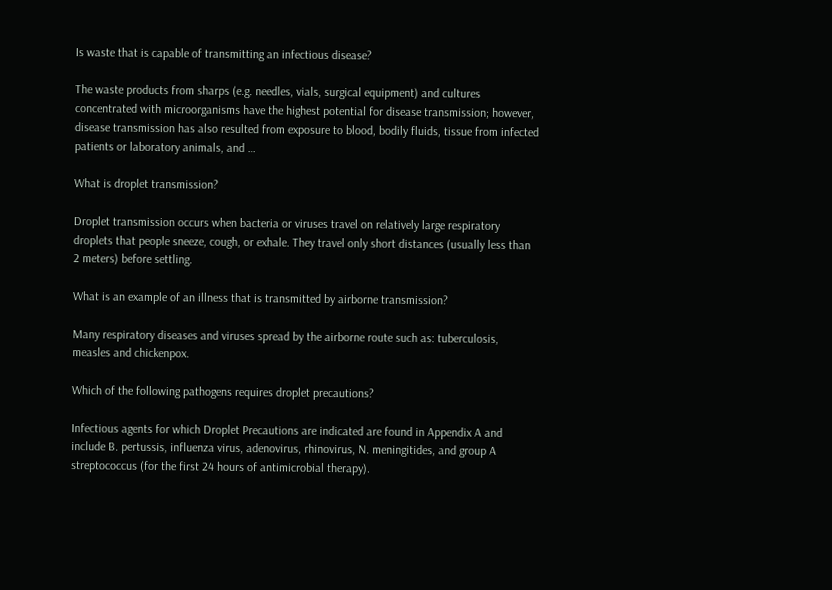Is waste that is capable of transmitting an infectious disease?

The waste products from sharps (e.g. needles, vials, surgical equipment) and cultures concentrated with microorganisms have the highest potential for disease transmission; however, disease transmission has also resulted from exposure to blood, bodily fluids, tissue from infected patients or laboratory animals, and …

What is droplet transmission?

Droplet transmission occurs when bacteria or viruses travel on relatively large respiratory droplets that people sneeze, cough, or exhale. They travel only short distances (usually less than 2 meters) before settling.

What is an example of an illness that is transmitted by airborne transmission?

Many respiratory diseases and viruses spread by the airborne route such as: tuberculosis, measles and chickenpox.

Which of the following pathogens requires droplet precautions?

Infectious agents for which Droplet Precautions are indicated are found in Appendix A and include B. pertussis, influenza virus, adenovirus, rhinovirus, N. meningitides, and group A streptococcus (for the first 24 hours of antimicrobial therapy).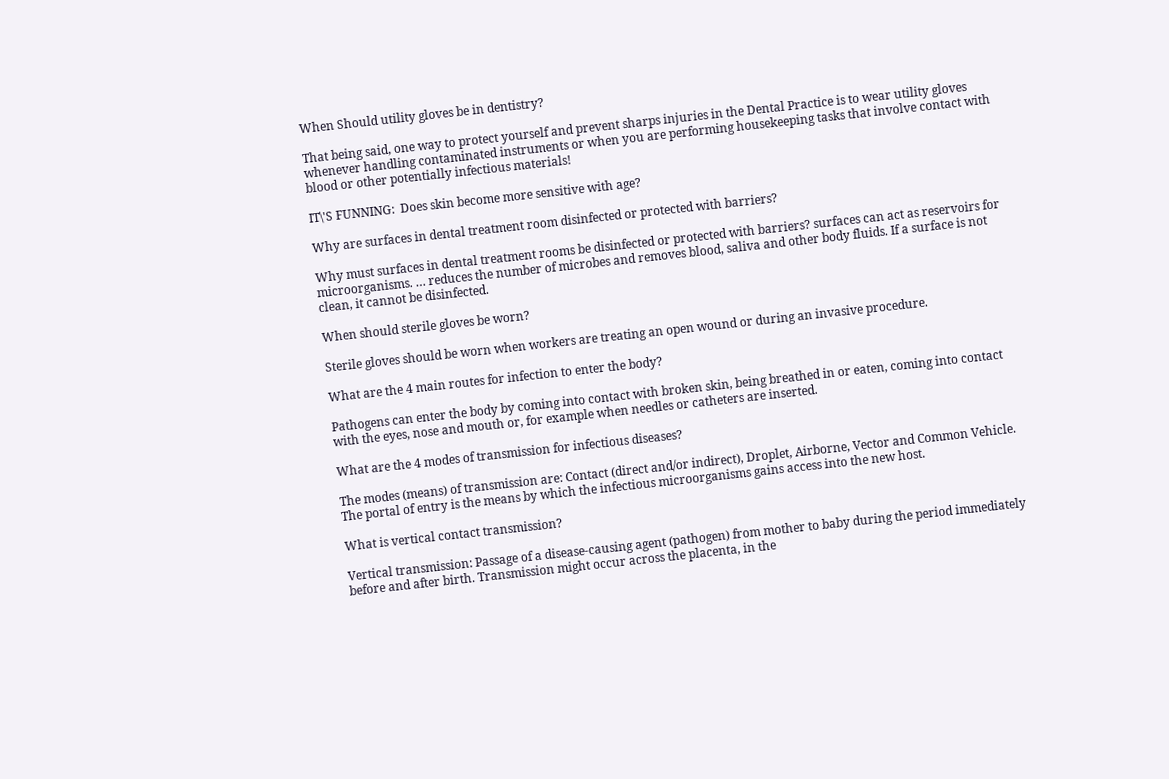When Should utility gloves be in dentistry?

That being said, one way to protect yourself and prevent sharps injuries in the Dental Practice is to wear utility gloves whenever handling contaminated instruments or when you are performing housekeeping tasks that involve contact with blood or other potentially infectious materials!

IT\'S FUNNING:  Does skin become more sensitive with age?

Why are surfaces in dental treatment room disinfected or protected with barriers?

Why must surfaces in dental treatment rooms be disinfected or protected with barriers? surfaces can act as reservoirs for microorganisms. … reduces the number of microbes and removes blood, saliva and other body fluids. If a surface is not clean, it cannot be disinfected.

When should sterile gloves be worn?

Sterile gloves should be worn when workers are treating an open wound or during an invasive procedure.

What are the 4 main routes for infection to enter the body?

Pathogens can enter the body by coming into contact with broken skin, being breathed in or eaten, coming into contact with the eyes, nose and mouth or, for example when needles or catheters are inserted.

What are the 4 modes of transmission for infectious diseases?

The modes (means) of transmission are: Contact (direct and/or indirect), Droplet, Airborne, Vector and Common Vehicle. The portal of entry is the means by which the infectious microorganisms gains access into the new host.

What is vertical contact transmission?

Vertical transmission: Passage of a disease-causing agent (pathogen) from mother to baby during the period immediately before and after birth. Transmission might occur across the placenta, in the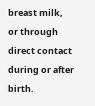breast milk, or through direct contact during or after birth.